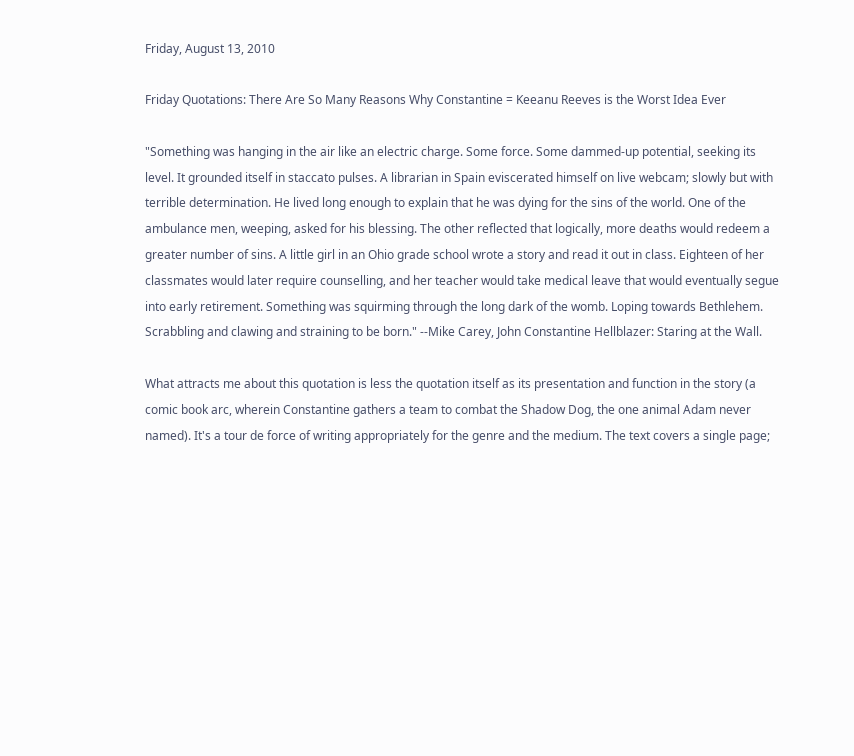Friday, August 13, 2010

Friday Quotations: There Are So Many Reasons Why Constantine = Keeanu Reeves is the Worst Idea Ever

"Something was hanging in the air like an electric charge. Some force. Some dammed-up potential, seeking its level. It grounded itself in staccato pulses. A librarian in Spain eviscerated himself on live webcam; slowly but with terrible determination. He lived long enough to explain that he was dying for the sins of the world. One of the ambulance men, weeping, asked for his blessing. The other reflected that logically, more deaths would redeem a greater number of sins. A little girl in an Ohio grade school wrote a story and read it out in class. Eighteen of her classmates would later require counselling, and her teacher would take medical leave that would eventually segue into early retirement. Something was squirming through the long dark of the womb. Loping towards Bethlehem. Scrabbling and clawing and straining to be born." --Mike Carey, John Constantine Hellblazer: Staring at the Wall.

What attracts me about this quotation is less the quotation itself as its presentation and function in the story (a comic book arc, wherein Constantine gathers a team to combat the Shadow Dog, the one animal Adam never named). It's a tour de force of writing appropriately for the genre and the medium. The text covers a single page;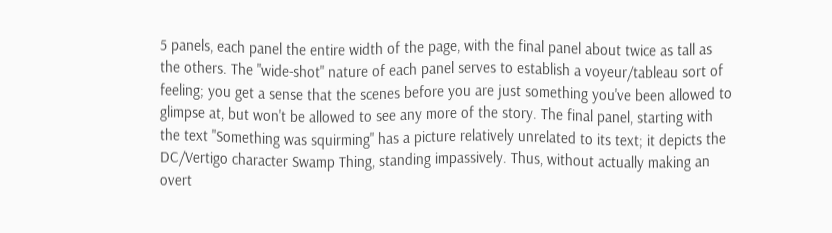5 panels, each panel the entire width of the page, with the final panel about twice as tall as the others. The "wide-shot" nature of each panel serves to establish a voyeur/tableau sort of feeling; you get a sense that the scenes before you are just something you've been allowed to glimpse at, but won't be allowed to see any more of the story. The final panel, starting with the text "Something was squirming" has a picture relatively unrelated to its text; it depicts the DC/Vertigo character Swamp Thing, standing impassively. Thus, without actually making an overt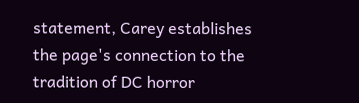statement, Carey establishes the page's connection to the tradition of DC horror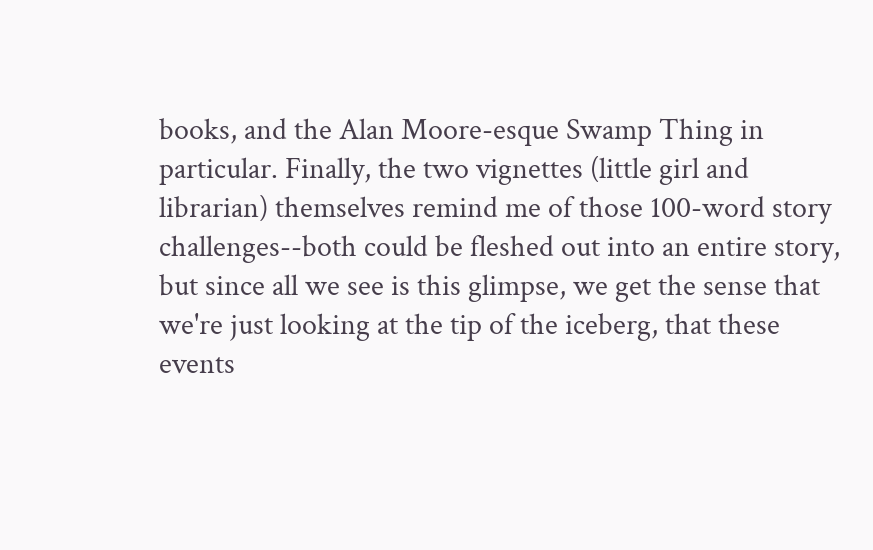books, and the Alan Moore-esque Swamp Thing in particular. Finally, the two vignettes (little girl and librarian) themselves remind me of those 100-word story challenges--both could be fleshed out into an entire story, but since all we see is this glimpse, we get the sense that we're just looking at the tip of the iceberg, that these events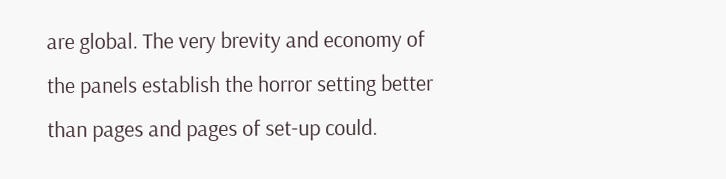are global. The very brevity and economy of the panels establish the horror setting better than pages and pages of set-up could.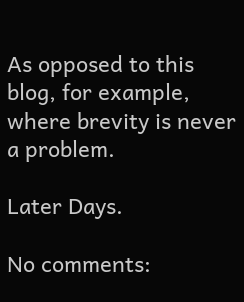As opposed to this blog, for example, where brevity is never a problem.

Later Days.

No comments: